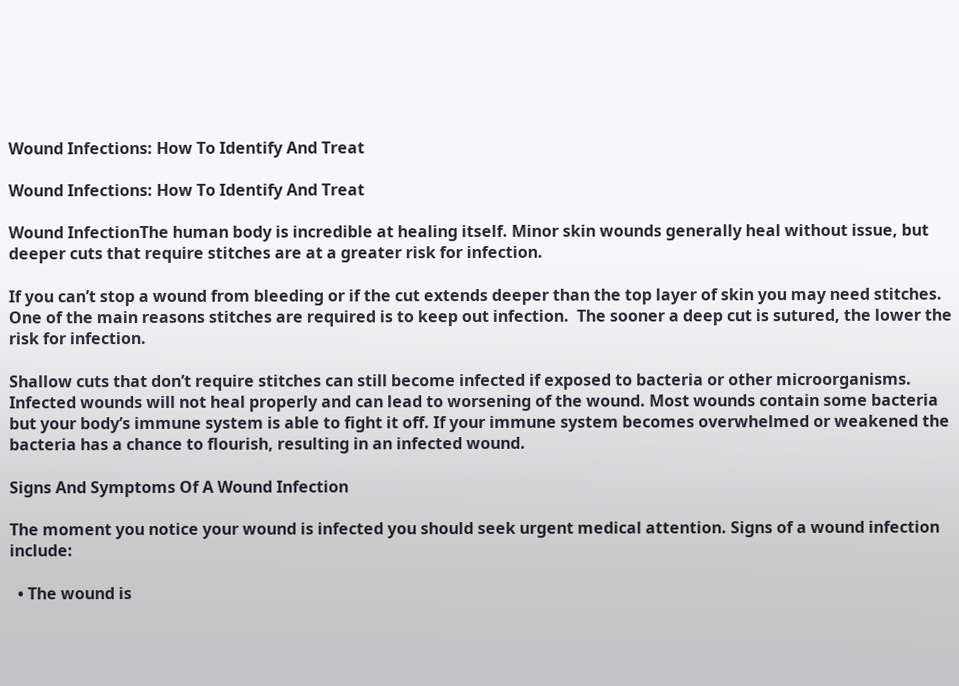Wound Infections: How To Identify And Treat

Wound Infections: How To Identify And Treat

Wound InfectionThe human body is incredible at healing itself. Minor skin wounds generally heal without issue, but deeper cuts that require stitches are at a greater risk for infection.

If you can’t stop a wound from bleeding or if the cut extends deeper than the top layer of skin you may need stitches. One of the main reasons stitches are required is to keep out infection.  The sooner a deep cut is sutured, the lower the risk for infection.

Shallow cuts that don’t require stitches can still become infected if exposed to bacteria or other microorganisms. Infected wounds will not heal properly and can lead to worsening of the wound. Most wounds contain some bacteria but your body’s immune system is able to fight it off. If your immune system becomes overwhelmed or weakened the bacteria has a chance to flourish, resulting in an infected wound.

Signs And Symptoms Of A Wound Infection

The moment you notice your wound is infected you should seek urgent medical attention. Signs of a wound infection include:

  • The wound is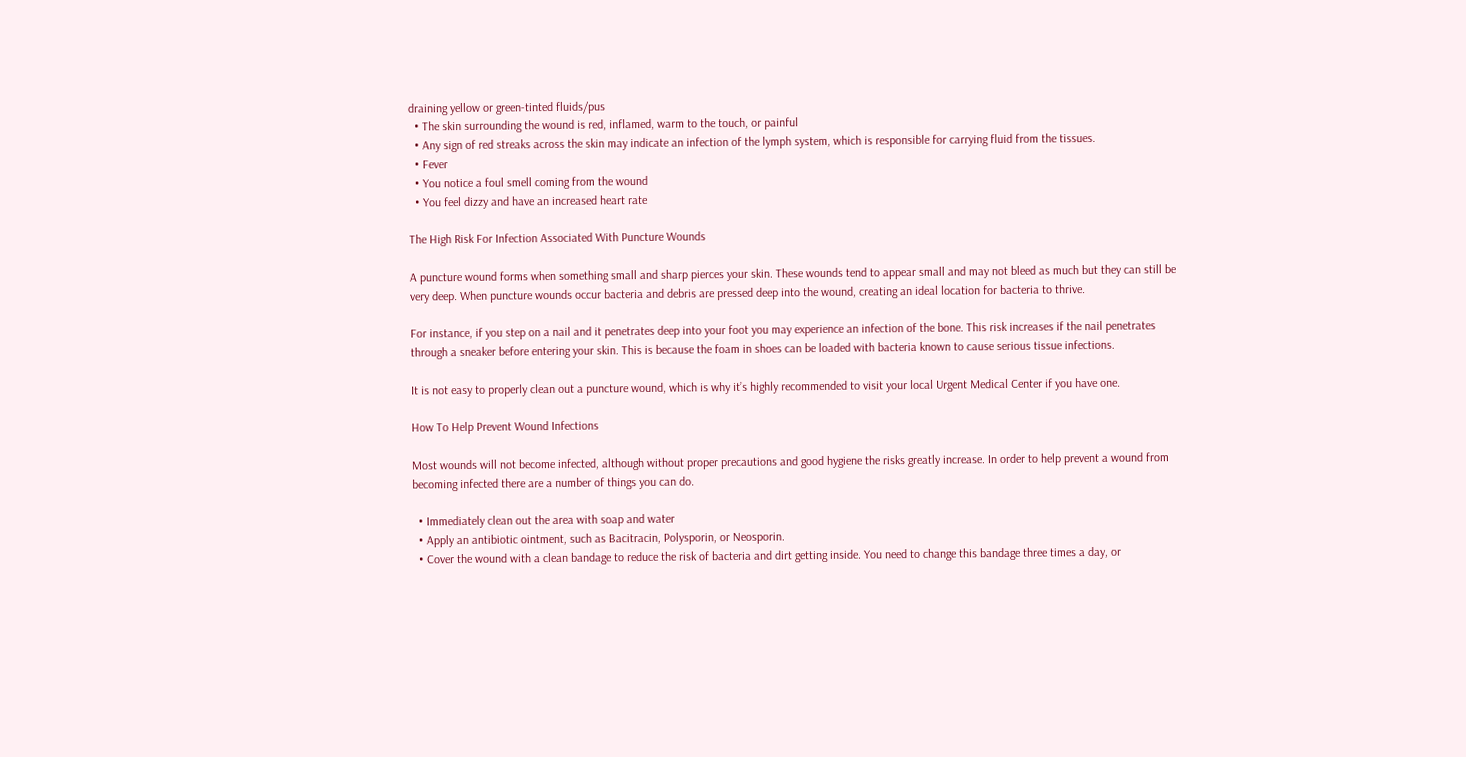draining yellow or green-tinted fluids/pus
  • The skin surrounding the wound is red, inflamed, warm to the touch, or painful
  • Any sign of red streaks across the skin may indicate an infection of the lymph system, which is responsible for carrying fluid from the tissues.
  • Fever
  • You notice a foul smell coming from the wound
  • You feel dizzy and have an increased heart rate

The High Risk For Infection Associated With Puncture Wounds

A puncture wound forms when something small and sharp pierces your skin. These wounds tend to appear small and may not bleed as much but they can still be very deep. When puncture wounds occur bacteria and debris are pressed deep into the wound, creating an ideal location for bacteria to thrive.

For instance, if you step on a nail and it penetrates deep into your foot you may experience an infection of the bone. This risk increases if the nail penetrates through a sneaker before entering your skin. This is because the foam in shoes can be loaded with bacteria known to cause serious tissue infections.

It is not easy to properly clean out a puncture wound, which is why it’s highly recommended to visit your local Urgent Medical Center if you have one.

How To Help Prevent Wound Infections

Most wounds will not become infected, although without proper precautions and good hygiene the risks greatly increase. In order to help prevent a wound from becoming infected there are a number of things you can do.

  • Immediately clean out the area with soap and water
  • Apply an antibiotic ointment, such as Bacitracin, Polysporin, or Neosporin.
  • Cover the wound with a clean bandage to reduce the risk of bacteria and dirt getting inside. You need to change this bandage three times a day, or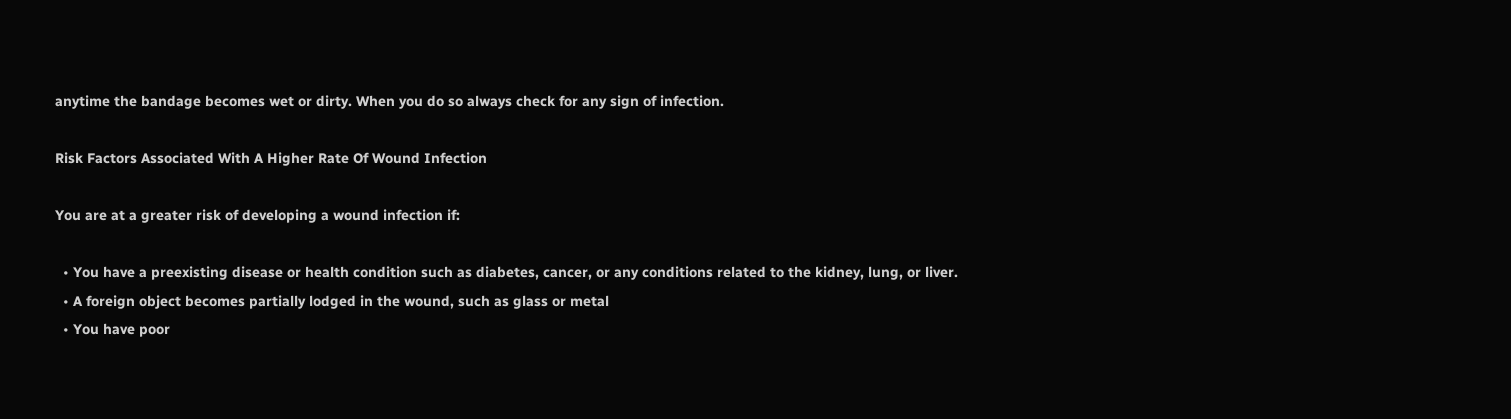anytime the bandage becomes wet or dirty. When you do so always check for any sign of infection.

Risk Factors Associated With A Higher Rate Of Wound Infection

You are at a greater risk of developing a wound infection if:

  • You have a preexisting disease or health condition such as diabetes, cancer, or any conditions related to the kidney, lung, or liver.
  • A foreign object becomes partially lodged in the wound, such as glass or metal
  • You have poor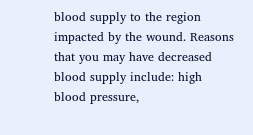blood supply to the region impacted by the wound. Reasons that you may have decreased blood supply include: high blood pressure,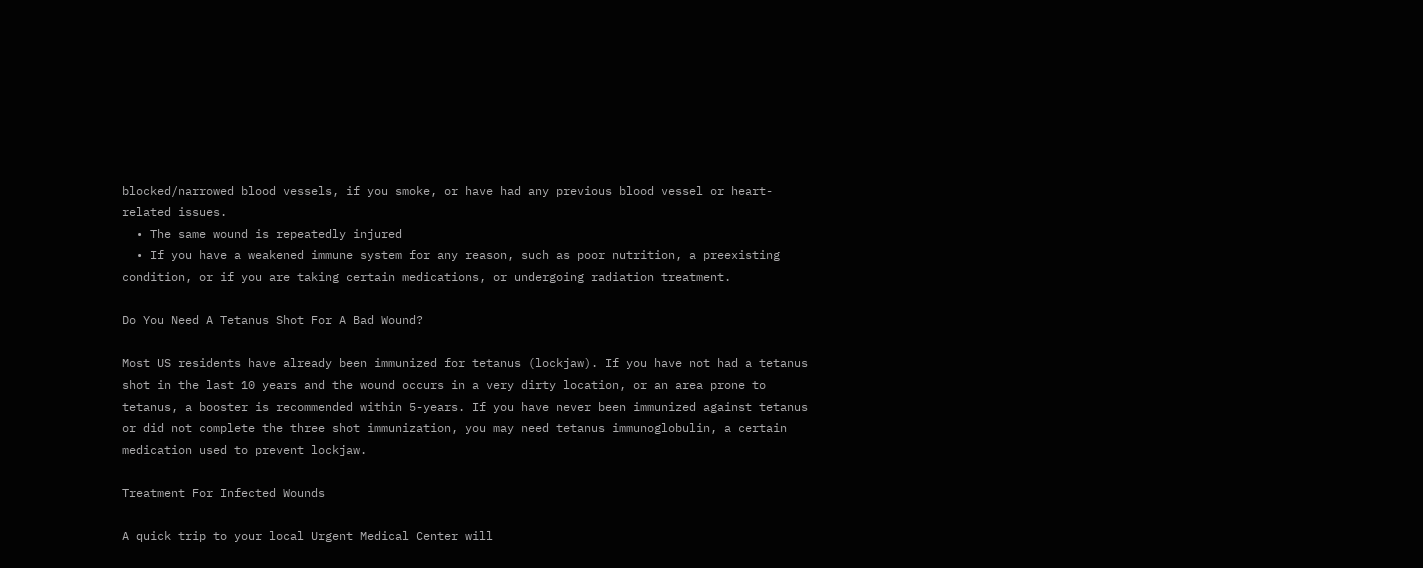blocked/narrowed blood vessels, if you smoke, or have had any previous blood vessel or heart-related issues.
  • The same wound is repeatedly injured
  • If you have a weakened immune system for any reason, such as poor nutrition, a preexisting condition, or if you are taking certain medications, or undergoing radiation treatment.

Do You Need A Tetanus Shot For A Bad Wound?

Most US residents have already been immunized for tetanus (lockjaw). If you have not had a tetanus shot in the last 10 years and the wound occurs in a very dirty location, or an area prone to tetanus, a booster is recommended within 5-years. If you have never been immunized against tetanus or did not complete the three shot immunization, you may need tetanus immunoglobulin, a certain medication used to prevent lockjaw.

Treatment For Infected Wounds

A quick trip to your local Urgent Medical Center will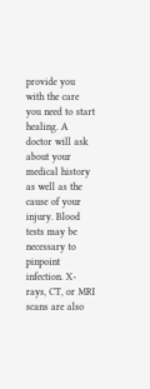provide you with the care you need to start healing. A doctor will ask about your medical history as well as the cause of your injury. Blood tests may be necessary to pinpoint infection. X-rays, CT, or MRI scans are also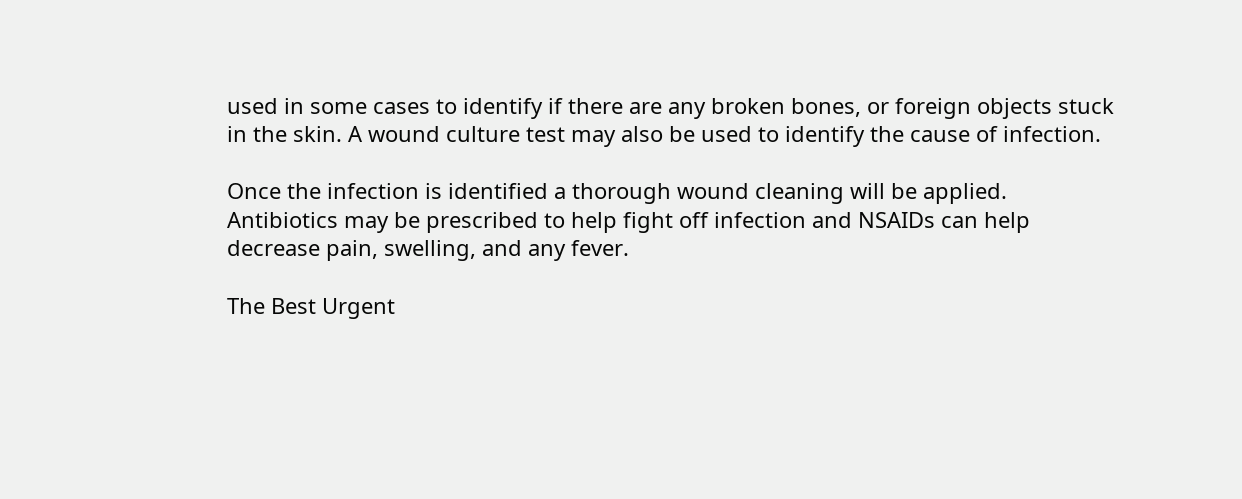used in some cases to identify if there are any broken bones, or foreign objects stuck in the skin. A wound culture test may also be used to identify the cause of infection.

Once the infection is identified a thorough wound cleaning will be applied. Antibiotics may be prescribed to help fight off infection and NSAIDs can help decrease pain, swelling, and any fever.

The Best Urgent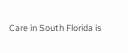Care in South Florida is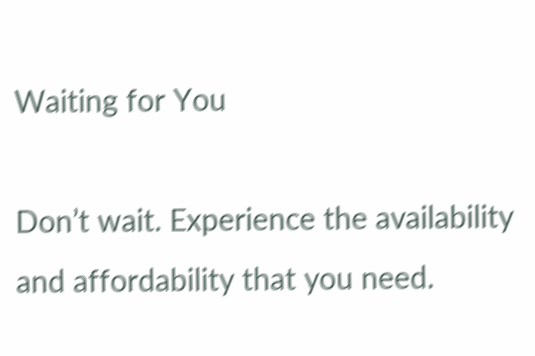Waiting for You

Don’t wait. Experience the availability and affordability that you need.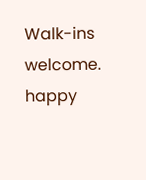Walk-ins welcome.
happy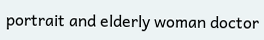portrait and elderly woman doctor